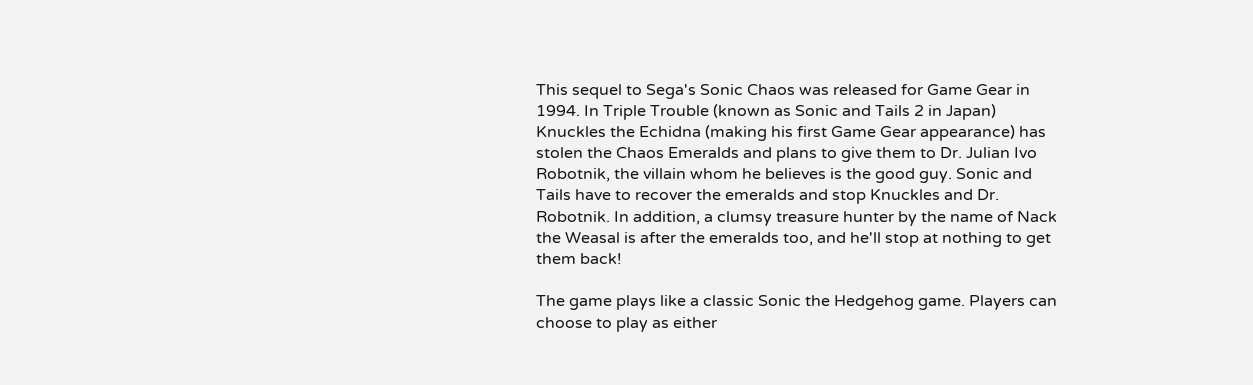This sequel to Sega's Sonic Chaos was released for Game Gear in 1994. In Triple Trouble (known as Sonic and Tails 2 in Japan) Knuckles the Echidna (making his first Game Gear appearance) has stolen the Chaos Emeralds and plans to give them to Dr. Julian Ivo Robotnik, the villain whom he believes is the good guy. Sonic and Tails have to recover the emeralds and stop Knuckles and Dr. Robotnik. In addition, a clumsy treasure hunter by the name of Nack the Weasal is after the emeralds too, and he'll stop at nothing to get them back!

The game plays like a classic Sonic the Hedgehog game. Players can choose to play as either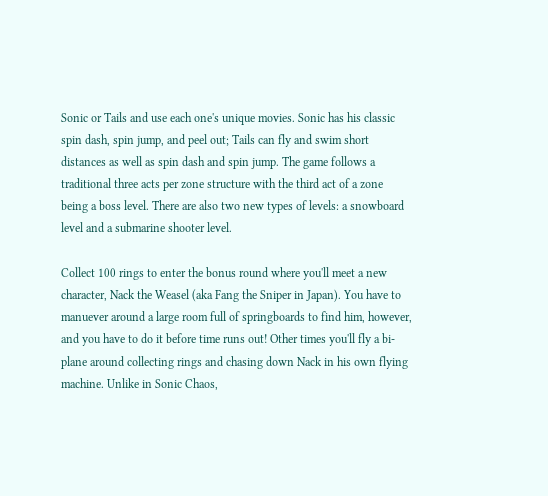Sonic or Tails and use each one's unique movies. Sonic has his classic spin dash, spin jump, and peel out; Tails can fly and swim short distances as well as spin dash and spin jump. The game follows a traditional three acts per zone structure with the third act of a zone being a boss level. There are also two new types of levels: a snowboard level and a submarine shooter level.

Collect 100 rings to enter the bonus round where you'll meet a new character, Nack the Weasel (aka Fang the Sniper in Japan). You have to manuever around a large room full of springboards to find him, however, and you have to do it before time runs out! Other times you'll fly a bi-plane around collecting rings and chasing down Nack in his own flying machine. Unlike in Sonic Chaos,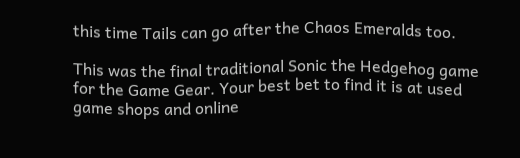this time Tails can go after the Chaos Emeralds too.

This was the final traditional Sonic the Hedgehog game for the Game Gear. Your best bet to find it is at used game shops and online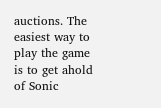auctions. The easiest way to play the game is to get ahold of Sonic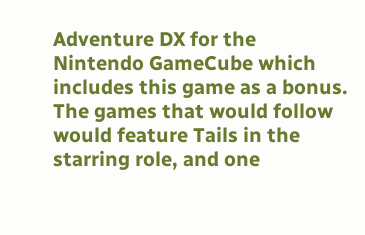Adventure DX for the Nintendo GameCube which includes this game as a bonus. The games that would follow would feature Tails in the starring role, and one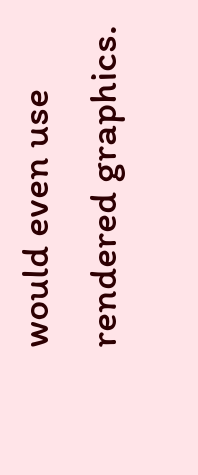would even use rendered graphics.